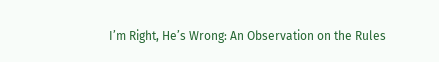I’m Right, He’s Wrong: An Observation on the Rules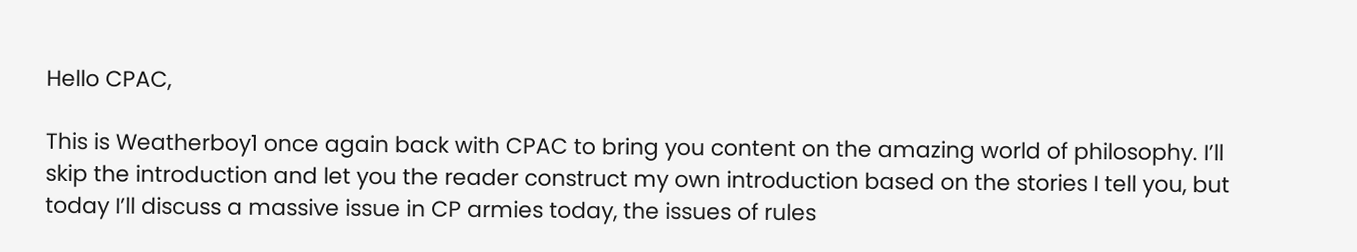Hello CPAC,

This is Weatherboy1 once again back with CPAC to bring you content on the amazing world of philosophy. I’ll skip the introduction and let you the reader construct my own introduction based on the stories I tell you, but today I’ll discuss a massive issue in CP armies today, the issues of rules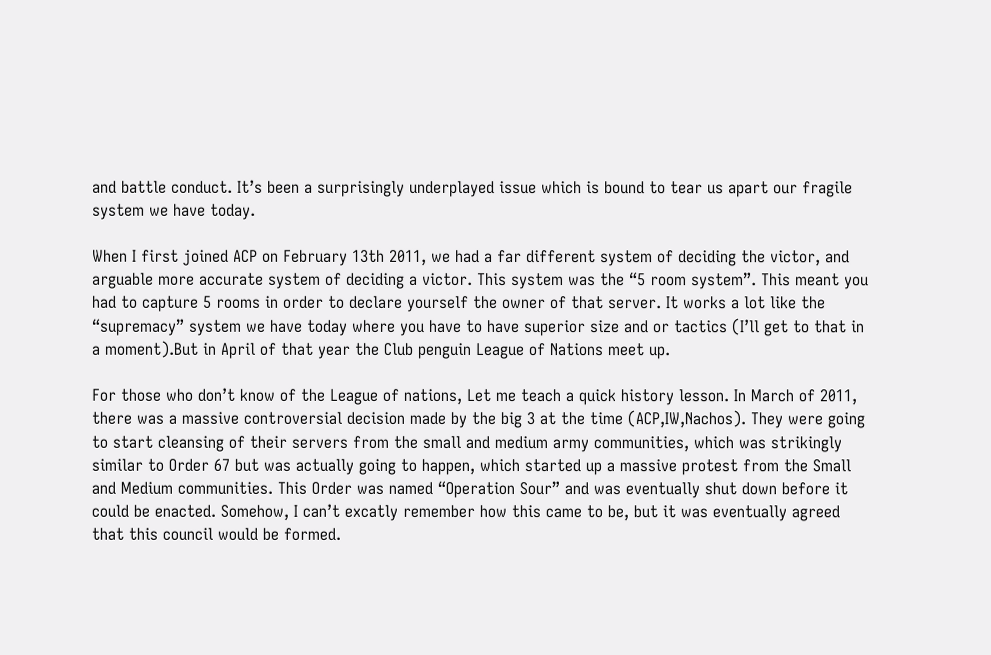and battle conduct. It’s been a surprisingly underplayed issue which is bound to tear us apart our fragile system we have today.

When I first joined ACP on February 13th 2011, we had a far different system of deciding the victor, and arguable more accurate system of deciding a victor. This system was the “5 room system”. This meant you had to capture 5 rooms in order to declare yourself the owner of that server. It works a lot like the “supremacy” system we have today where you have to have superior size and or tactics (I’ll get to that in a moment).But in April of that year the Club penguin League of Nations meet up.

For those who don’t know of the League of nations, Let me teach a quick history lesson. In March of 2011, there was a massive controversial decision made by the big 3 at the time (ACP,IW,Nachos). They were going to start cleansing of their servers from the small and medium army communities, which was strikingly similar to Order 67 but was actually going to happen, which started up a massive protest from the Small and Medium communities. This Order was named “Operation Sour” and was eventually shut down before it could be enacted. Somehow, I can’t excatly remember how this came to be, but it was eventually agreed that this council would be formed.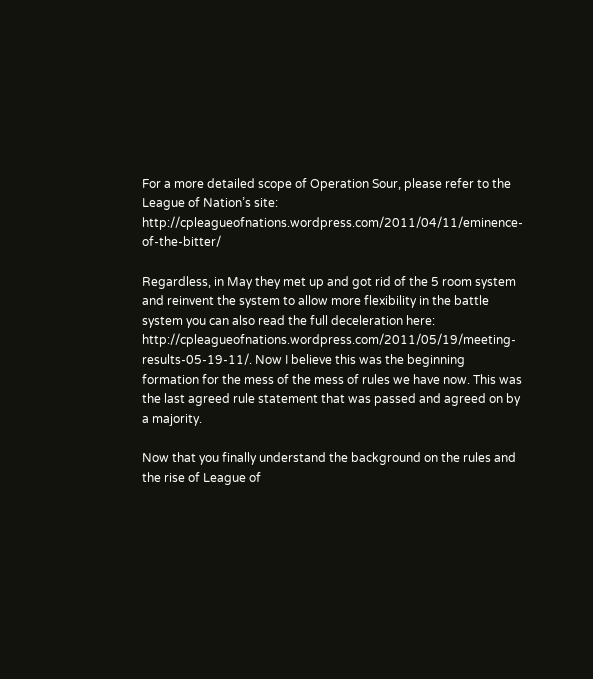For a more detailed scope of Operation Sour, please refer to the League of Nation’s site: http://cpleagueofnations.wordpress.com/2011/04/11/eminence-of-the-bitter/

Regardless, in May they met up and got rid of the 5 room system and reinvent the system to allow more flexibility in the battle system you can also read the full deceleration here: http://cpleagueofnations.wordpress.com/2011/05/19/meeting-results-05-19-11/. Now I believe this was the beginning formation for the mess of the mess of rules we have now. This was the last agreed rule statement that was passed and agreed on by a majority.

Now that you finally understand the background on the rules and the rise of League of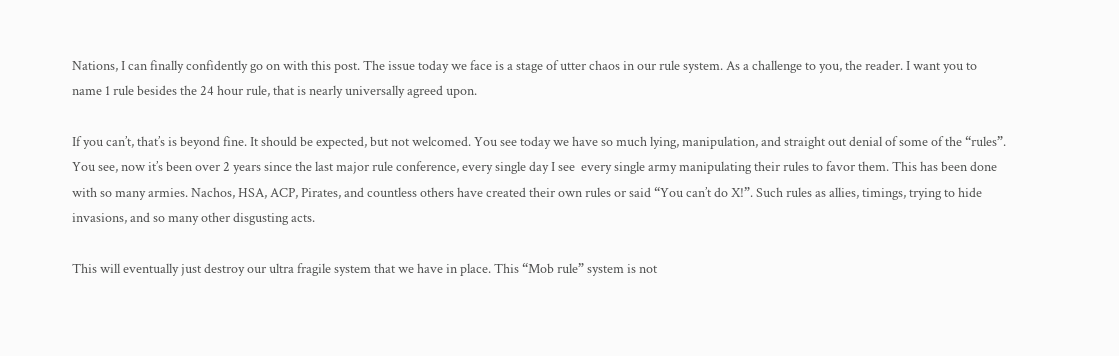Nations, I can finally confidently go on with this post. The issue today we face is a stage of utter chaos in our rule system. As a challenge to you, the reader. I want you to name 1 rule besides the 24 hour rule, that is nearly universally agreed upon.

If you can’t, that’s is beyond fine. It should be expected, but not welcomed. You see today we have so much lying, manipulation, and straight out denial of some of the “rules”. You see, now it’s been over 2 years since the last major rule conference, every single day I see  every single army manipulating their rules to favor them. This has been done with so many armies. Nachos, HSA, ACP, Pirates, and countless others have created their own rules or said “You can’t do X!”. Such rules as allies, timings, trying to hide invasions, and so many other disgusting acts.

This will eventually just destroy our ultra fragile system that we have in place. This “Mob rule” system is not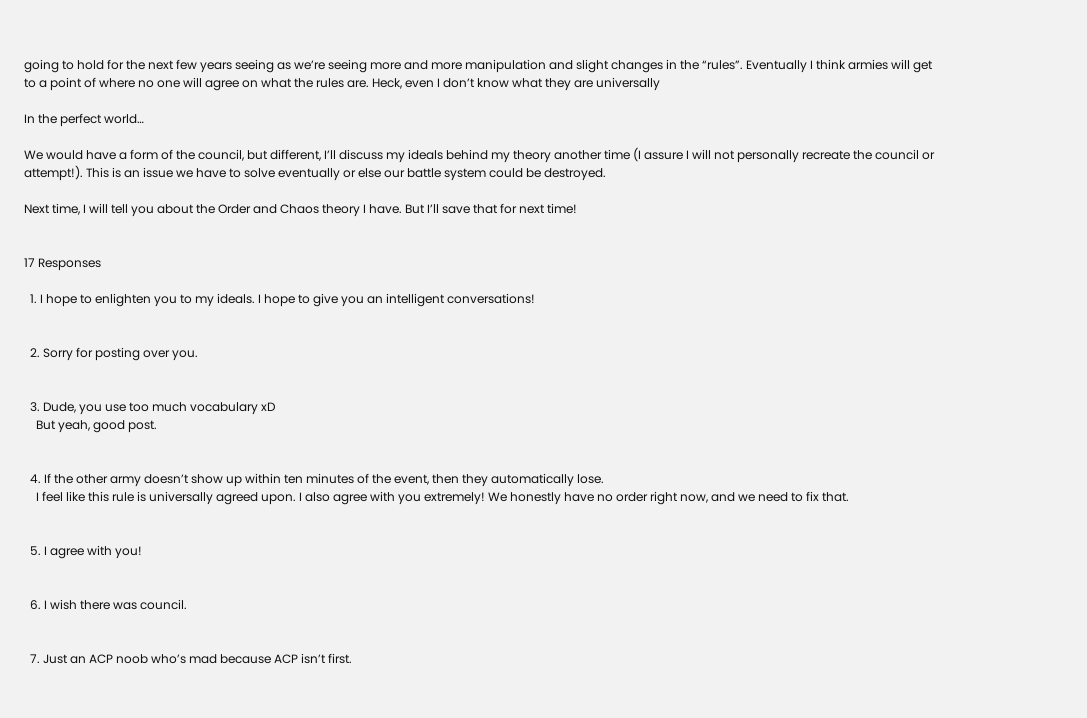going to hold for the next few years seeing as we’re seeing more and more manipulation and slight changes in the “rules”. Eventually I think armies will get to a point of where no one will agree on what the rules are. Heck, even I don’t know what they are universally

In the perfect world…

We would have a form of the council, but different, I’ll discuss my ideals behind my theory another time (I assure I will not personally recreate the council or attempt!). This is an issue we have to solve eventually or else our battle system could be destroyed.

Next time, I will tell you about the Order and Chaos theory I have. But I’ll save that for next time!


17 Responses

  1. I hope to enlighten you to my ideals. I hope to give you an intelligent conversations!


  2. Sorry for posting over you.


  3. Dude, you use too much vocabulary xD
    But yeah, good post.


  4. If the other army doesn’t show up within ten minutes of the event, then they automatically lose.
    I feel like this rule is universally agreed upon. I also agree with you extremely! We honestly have no order right now, and we need to fix that.


  5. I agree with you!


  6. I wish there was council.


  7. Just an ACP noob who’s mad because ACP isn’t first.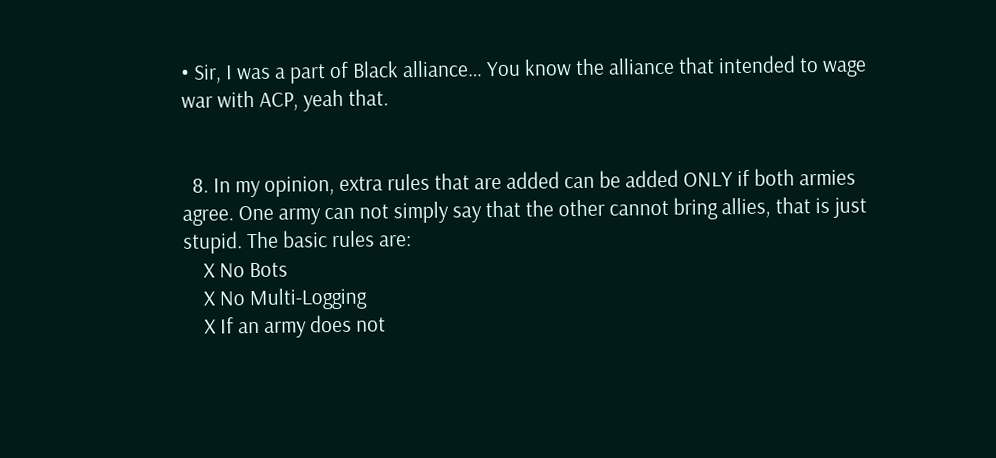• Sir, I was a part of Black alliance… You know the alliance that intended to wage war with ACP, yeah that.


  8. In my opinion, extra rules that are added can be added ONLY if both armies agree. One army can not simply say that the other cannot bring allies, that is just stupid. The basic rules are:
    X No Bots
    X No Multi-Logging
    X If an army does not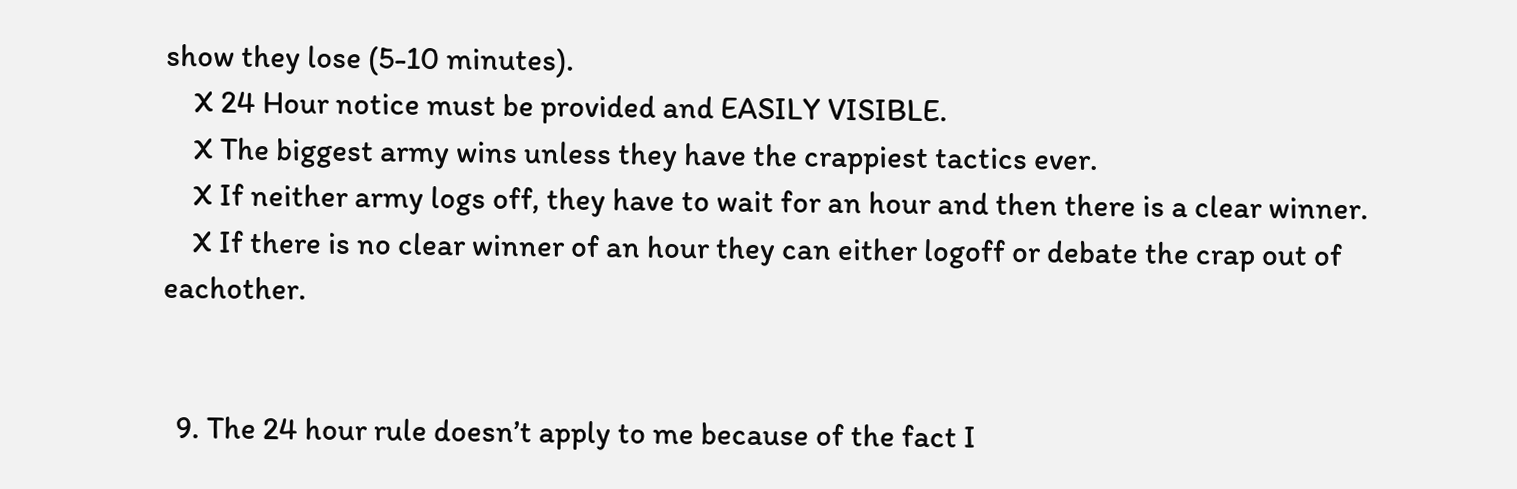show they lose (5-10 minutes).
    X 24 Hour notice must be provided and EASILY VISIBLE.
    X The biggest army wins unless they have the crappiest tactics ever.
    X If neither army logs off, they have to wait for an hour and then there is a clear winner.
    X If there is no clear winner of an hour they can either logoff or debate the crap out of eachother.


  9. The 24 hour rule doesn’t apply to me because of the fact I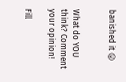banished it 😛


What do YOU think? Comment your opinion!

Fill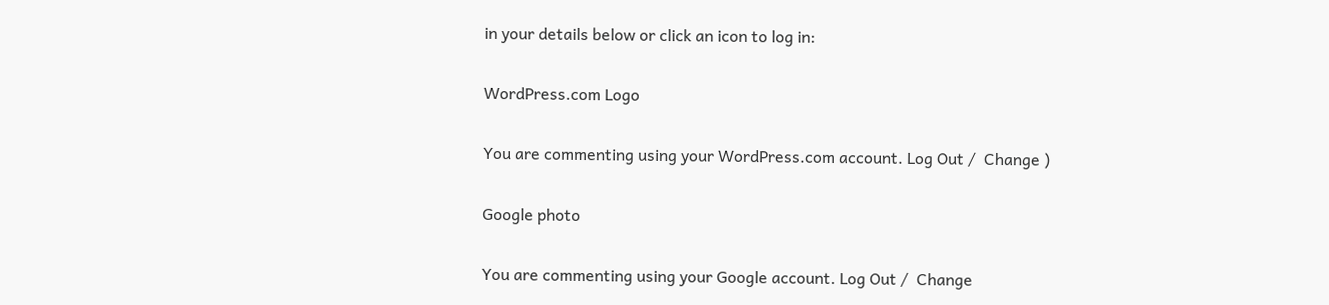in your details below or click an icon to log in:

WordPress.com Logo

You are commenting using your WordPress.com account. Log Out /  Change )

Google photo

You are commenting using your Google account. Log Out /  Change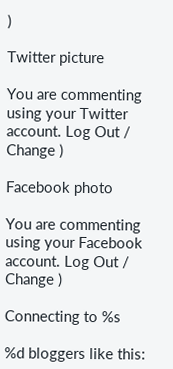)

Twitter picture

You are commenting using your Twitter account. Log Out /  Change )

Facebook photo

You are commenting using your Facebook account. Log Out /  Change )

Connecting to %s

%d bloggers like this: